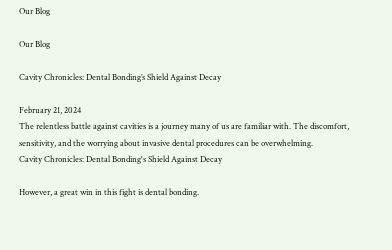Our Blog

Our Blog

Cavity Chronicles: Dental Bonding’s Shield Against Decay

February 21, 2024
The relentless battle against cavities is a journey many of us are familiar with. The discomfort, sensitivity, and the worrying about invasive dental procedures can be overwhelming.
Cavity Chronicles: Dental Bonding's Shield Against Decay

However, a great win in this fight is dental bonding.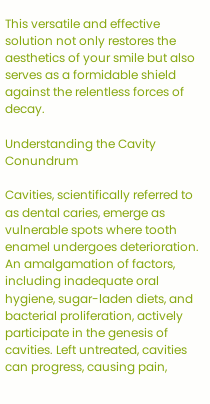This versatile and effective solution not only restores the aesthetics of your smile but also serves as a formidable shield against the relentless forces of decay.

Understanding the Cavity Conundrum

Cavities, scientifically referred to as dental caries, emerge as vulnerable spots where tooth enamel undergoes deterioration. An amalgamation of factors, including inadequate oral hygiene, sugar-laden diets, and bacterial proliferation, actively participate in the genesis of cavities. Left untreated, cavities can progress, causing pain,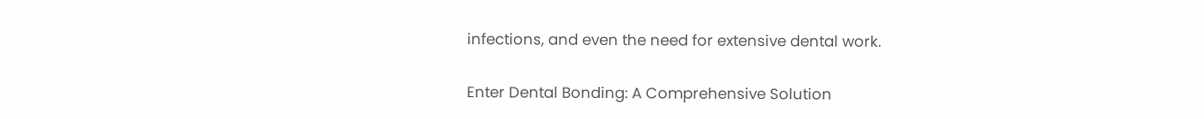infections, and even the need for extensive dental work.

Enter Dental Bonding: A Comprehensive Solution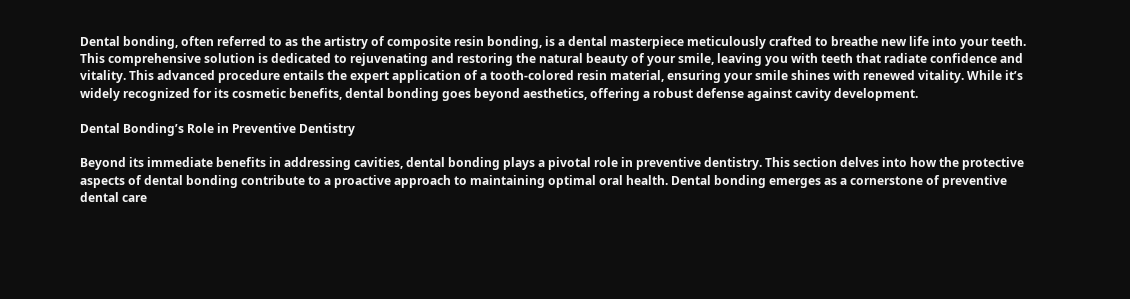Dental bonding, often referred to as the artistry of composite resin bonding, is a dental masterpiece meticulously crafted to breathe new life into your teeth. This comprehensive solution is dedicated to rejuvenating and restoring the natural beauty of your smile, leaving you with teeth that radiate confidence and vitality. This advanced procedure entails the expert application of a tooth-colored resin material, ensuring your smile shines with renewed vitality. While it’s widely recognized for its cosmetic benefits, dental bonding goes beyond aesthetics, offering a robust defense against cavity development.

Dental Bonding’s Role in Preventive Dentistry

Beyond its immediate benefits in addressing cavities, dental bonding plays a pivotal role in preventive dentistry. This section delves into how the protective aspects of dental bonding contribute to a proactive approach to maintaining optimal oral health. Dental bonding emerges as a cornerstone of preventive dental care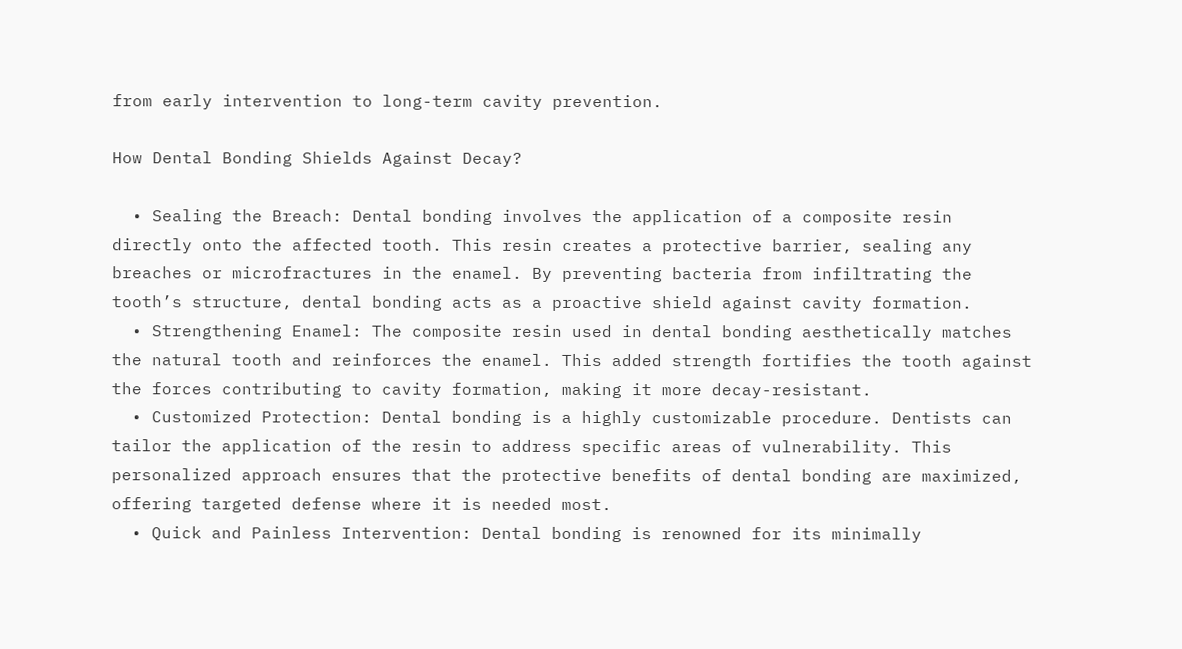from early intervention to long-term cavity prevention.

How Dental Bonding Shields Against Decay?

  • Sealing the Breach: Dental bonding involves the application of a composite resin directly onto the affected tooth. This resin creates a protective barrier, sealing any breaches or microfractures in the enamel. By preventing bacteria from infiltrating the tooth’s structure, dental bonding acts as a proactive shield against cavity formation.
  • Strengthening Enamel: The composite resin used in dental bonding aesthetically matches the natural tooth and reinforces the enamel. This added strength fortifies the tooth against the forces contributing to cavity formation, making it more decay-resistant.
  • Customized Protection: Dental bonding is a highly customizable procedure. Dentists can tailor the application of the resin to address specific areas of vulnerability. This personalized approach ensures that the protective benefits of dental bonding are maximized, offering targeted defense where it is needed most.
  • Quick and Painless Intervention: Dental bonding is renowned for its minimally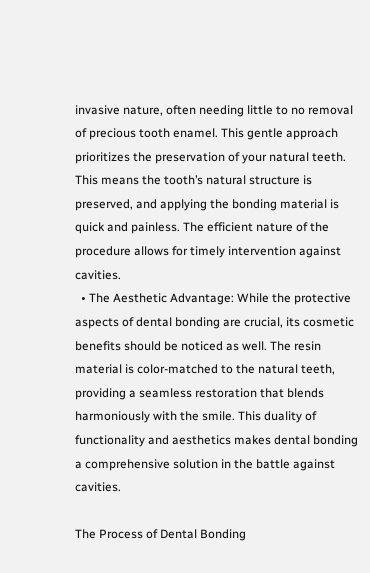invasive nature, often needing little to no removal of precious tooth enamel. This gentle approach prioritizes the preservation of your natural teeth. This means the tooth’s natural structure is preserved, and applying the bonding material is quick and painless. The efficient nature of the procedure allows for timely intervention against cavities.
  • The Aesthetic Advantage: While the protective aspects of dental bonding are crucial, its cosmetic benefits should be noticed as well. The resin material is color-matched to the natural teeth, providing a seamless restoration that blends harmoniously with the smile. This duality of functionality and aesthetics makes dental bonding a comprehensive solution in the battle against cavities.

The Process of Dental Bonding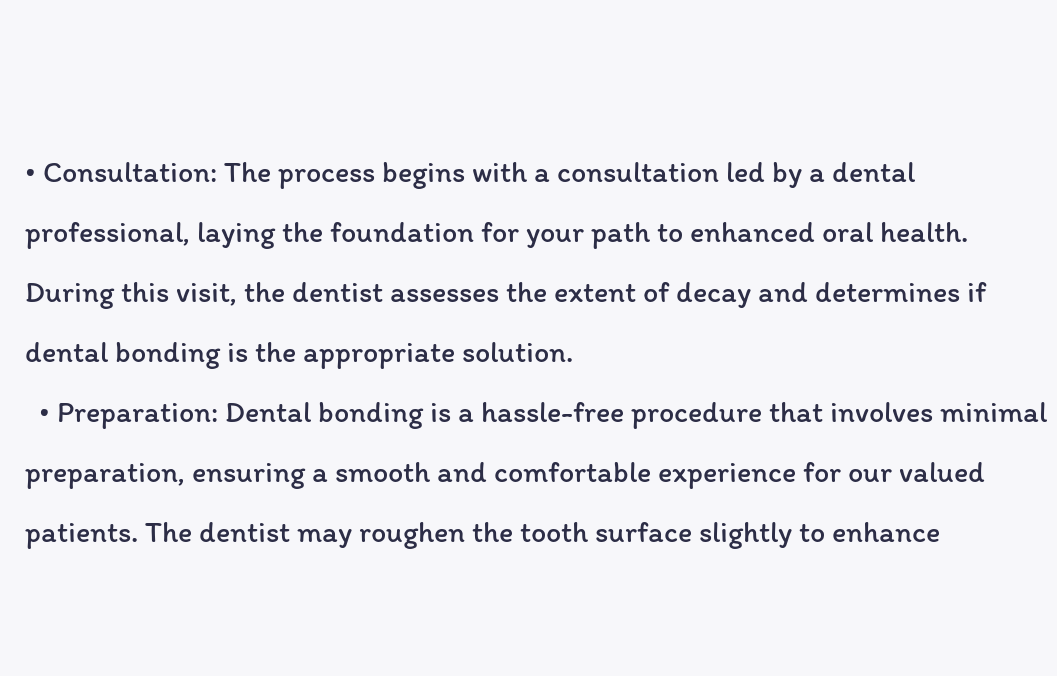• Consultation: The process begins with a consultation led by a dental professional, laying the foundation for your path to enhanced oral health. During this visit, the dentist assesses the extent of decay and determines if dental bonding is the appropriate solution.
  • Preparation: Dental bonding is a hassle-free procedure that involves minimal preparation, ensuring a smooth and comfortable experience for our valued patients. The dentist may roughen the tooth surface slightly to enhance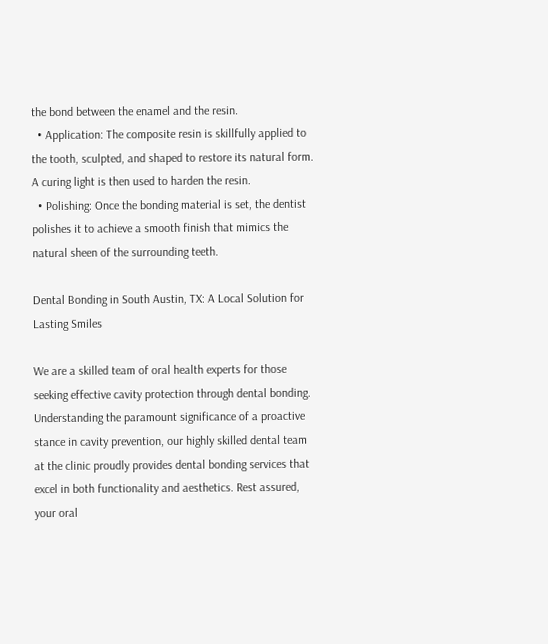the bond between the enamel and the resin.
  • Application: The composite resin is skillfully applied to the tooth, sculpted, and shaped to restore its natural form. A curing light is then used to harden the resin.
  • Polishing: Once the bonding material is set, the dentist polishes it to achieve a smooth finish that mimics the natural sheen of the surrounding teeth.

Dental Bonding in South Austin, TX: A Local Solution for Lasting Smiles

We are a skilled team of oral health experts for those seeking effective cavity protection through dental bonding. Understanding the paramount significance of a proactive stance in cavity prevention, our highly skilled dental team at the clinic proudly provides dental bonding services that excel in both functionality and aesthetics. Rest assured, your oral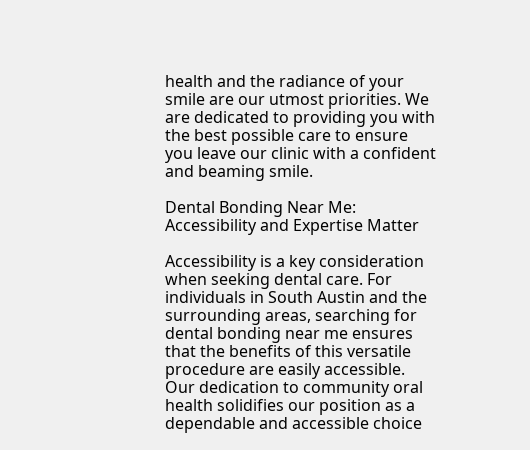health and the radiance of your smile are our utmost priorities. We are dedicated to providing you with the best possible care to ensure you leave our clinic with a confident and beaming smile.

Dental Bonding Near Me: Accessibility and Expertise Matter

Accessibility is a key consideration when seeking dental care. For individuals in South Austin and the surrounding areas, searching for dental bonding near me ensures that the benefits of this versatile procedure are easily accessible. Our dedication to community oral health solidifies our position as a dependable and accessible choice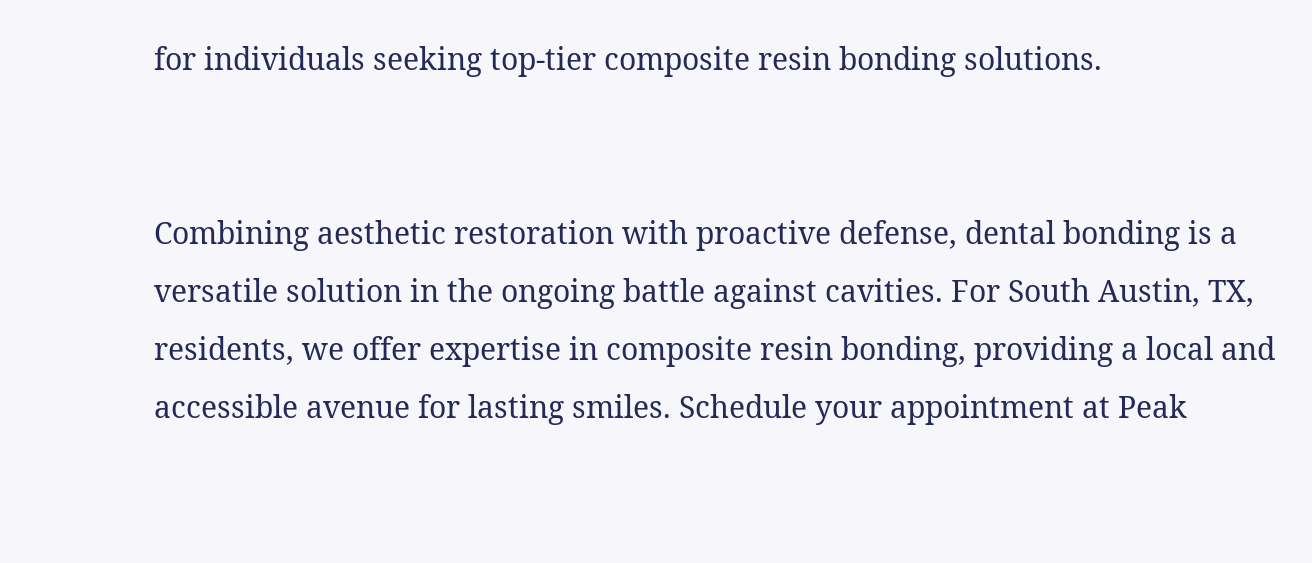for individuals seeking top-tier composite resin bonding solutions.


Combining aesthetic restoration with proactive defense, dental bonding is a versatile solution in the ongoing battle against cavities. For South Austin, TX, residents, we offer expertise in composite resin bonding, providing a local and accessible avenue for lasting smiles. Schedule your appointment at Peak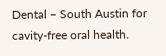Dental – South Austin for cavity-free oral health.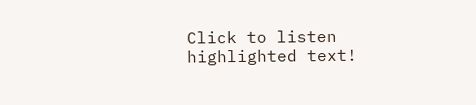Click to listen highlighted text!